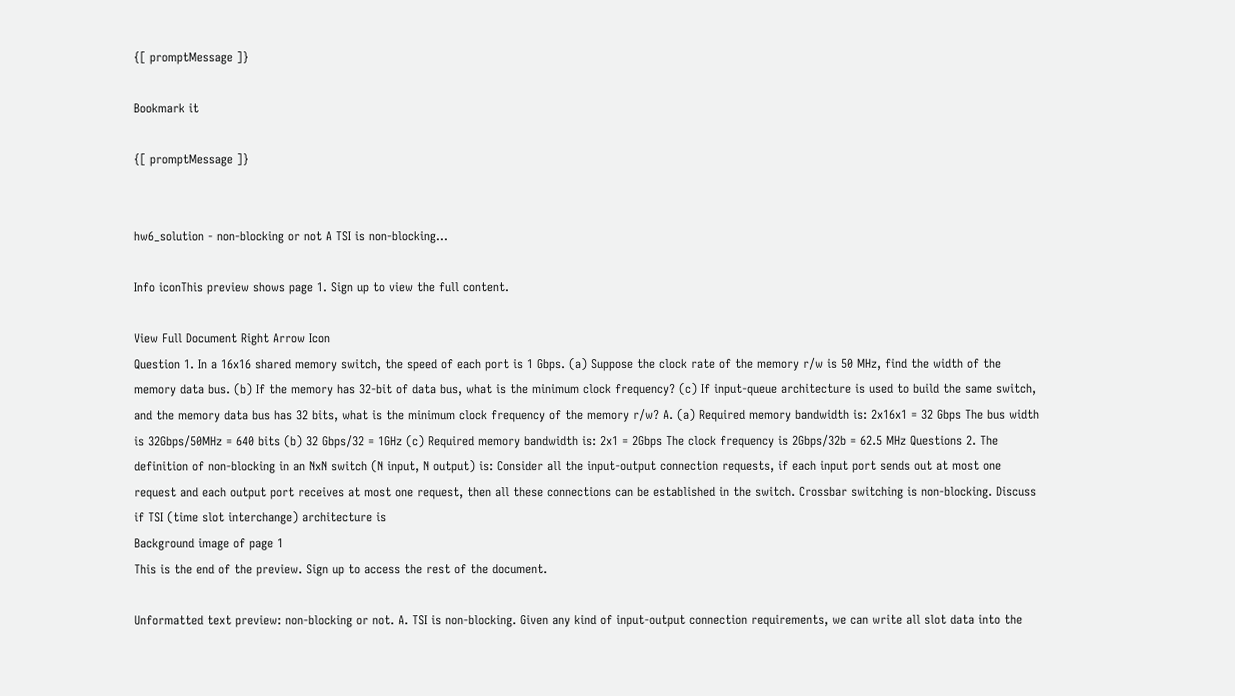{[ promptMessage ]}

Bookmark it

{[ promptMessage ]}


hw6_solution - non-blocking or not A TSI is non-blocking...

Info iconThis preview shows page 1. Sign up to view the full content.

View Full Document Right Arrow Icon
Question 1. In a 16x16 shared memory switch, the speed of each port is 1 Gbps. (a) Suppose the clock rate of the memory r/w is 50 MHz, find the width of the memory data bus. (b) If the memory has 32-bit of data bus, what is the minimum clock frequency? (c) If input-queue architecture is used to build the same switch, and the memory data bus has 32 bits, what is the minimum clock frequency of the memory r/w? A. (a) Required memory bandwidth is: 2x16x1 = 32 Gbps The bus width is 32Gbps/50MHz = 640 bits (b) 32 Gbps/32 = 1GHz (c) Required memory bandwidth is: 2x1 = 2Gbps The clock frequency is 2Gbps/32b = 62.5 MHz Questions 2. The definition of non-blocking in an NxN switch (N input, N output) is: Consider all the input-output connection requests, if each input port sends out at most one request and each output port receives at most one request, then all these connections can be established in the switch. Crossbar switching is non-blocking. Discuss if TSI (time slot interchange) architecture is
Background image of page 1
This is the end of the preview. Sign up to access the rest of the document.

Unformatted text preview: non-blocking or not. A. TSI is non-blocking. Given any kind of input-output connection requirements, we can write all slot data into the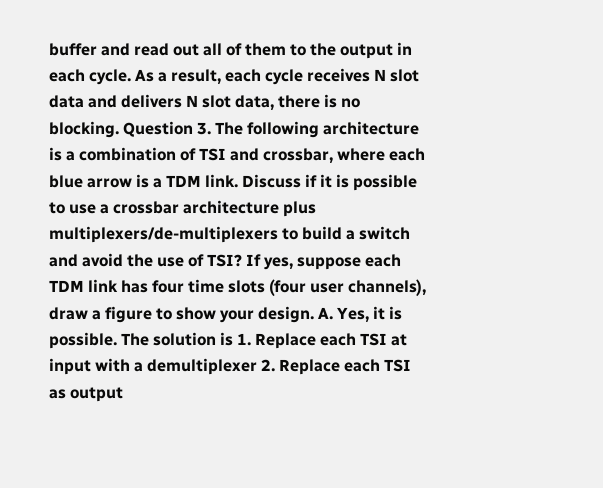buffer and read out all of them to the output in each cycle. As a result, each cycle receives N slot data and delivers N slot data, there is no blocking. Question 3. The following architecture is a combination of TSI and crossbar, where each blue arrow is a TDM link. Discuss if it is possible to use a crossbar architecture plus multiplexers/de-multiplexers to build a switch and avoid the use of TSI? If yes, suppose each TDM link has four time slots (four user channels), draw a figure to show your design. A. Yes, it is possible. The solution is 1. Replace each TSI at input with a demultiplexer 2. Replace each TSI as output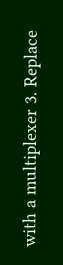with a multiplexer 3. Replace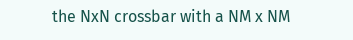the NxN crossbar with a NM x NM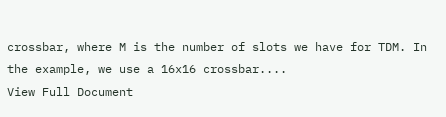crossbar, where M is the number of slots we have for TDM. In the example, we use a 16x16 crossbar....
View Full Document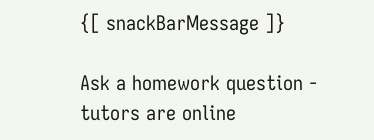{[ snackBarMessage ]}

Ask a homework question - tutors are online